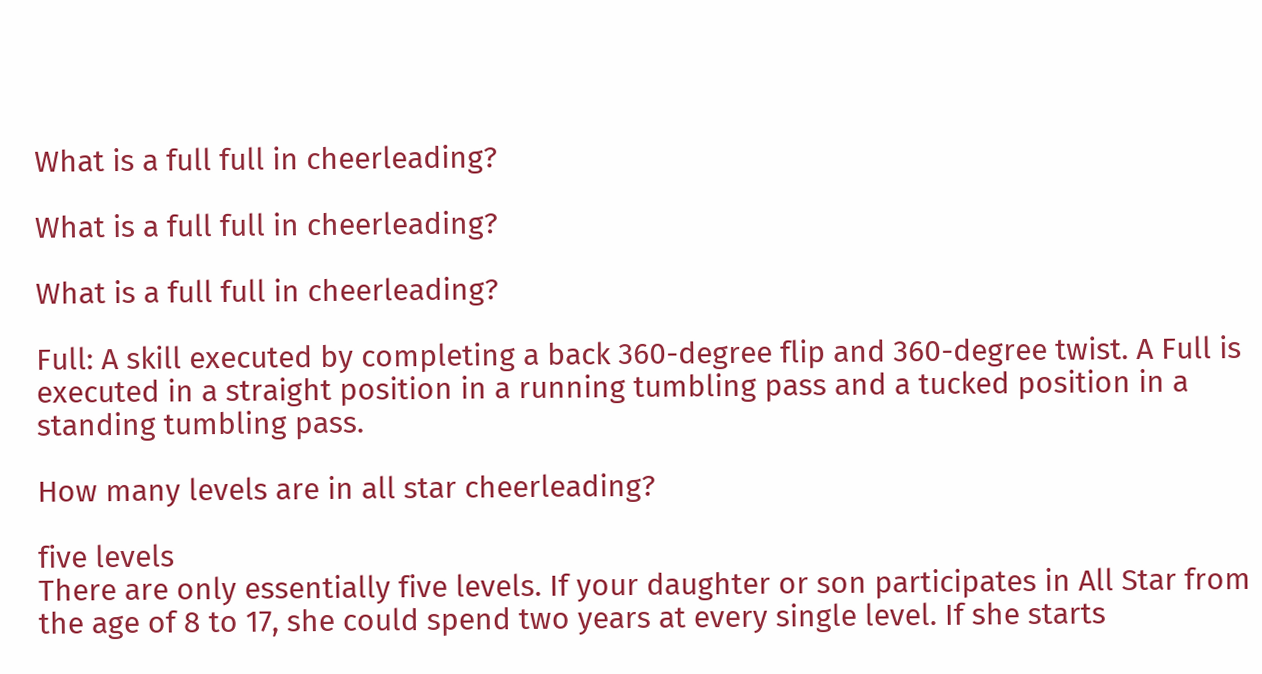What is a full full in cheerleading?

What is a full full in cheerleading?

What is a full full in cheerleading?

Full: A skill executed by completing a back 360-degree flip and 360-degree twist. A Full is executed in a straight position in a running tumbling pass and a tucked position in a standing tumbling pass.

How many levels are in all star cheerleading?

five levels
There are only essentially five levels. If your daughter or son participates in All Star from the age of 8 to 17, she could spend two years at every single level. If she starts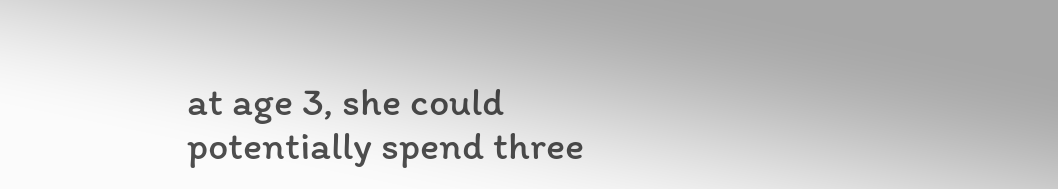at age 3, she could potentially spend three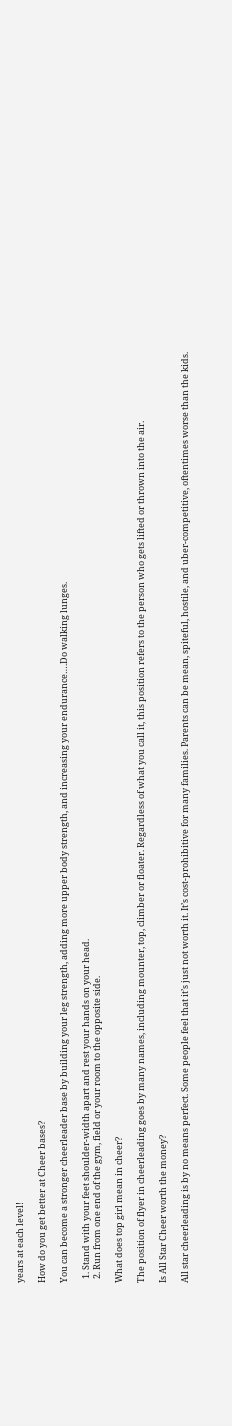years at each level!

How do you get better at Cheer bases?

You can become a stronger cheerleader base by building your leg strength, adding more upper body strength, and increasing your endurance….Do walking lunges.

  1. Stand with your feet shoulder-width apart and rest your hands on your head.
  2. Run from one end of the gym, field or your room to the opposite side.

What does top girl mean in cheer?

The position of flyer in cheerleading goes by many names, including mounter, top, climber or floater. Regardless of what you call it, this position refers to the person who gets lifted or thrown into the air.

Is All Star Cheer worth the money?

All star cheerleading is by no means perfect. Some people feel that it’s just not worth it. It’s cost-prohibitive for many families. Parents can be mean, spiteful, hostile, and uber-competitive, oftentimes worse than the kids.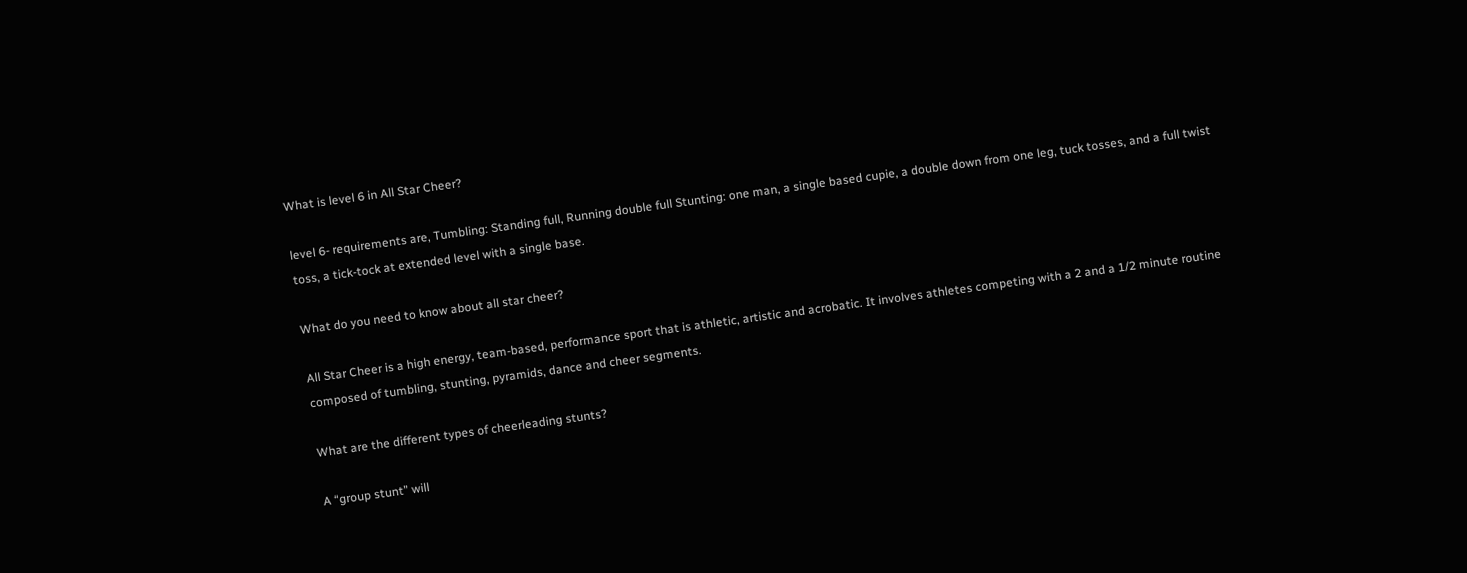What is level 6 in All Star Cheer?

level 6- requirements are, Tumbling: Standing full, Running double full Stunting: one man, a single based cupie, a double down from one leg, tuck tosses, and a full twist toss, a tick-tock at extended level with a single base.

What do you need to know about all star cheer?

All Star Cheer is a high energy, team-based, performance sport that is athletic, artistic and acrobatic. It involves athletes competing with a 2 and a 1/2 minute routine composed of tumbling, stunting, pyramids, dance and cheer segments.

What are the different types of cheerleading stunts?

A “group stunt” will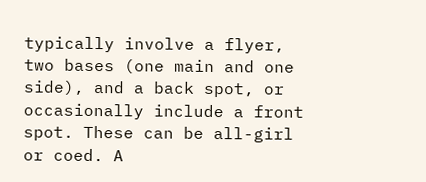typically involve a flyer, two bases (one main and one side), and a back spot, or occasionally include a front spot. These can be all-girl or coed. A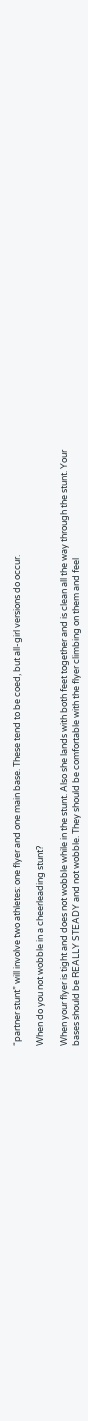“partner stunt” will involve two athletes: one flyer and one main base. These tend to be coed, but all-girl versions do occur.

When do you not wobble in a cheerleading stunt?

When your flyer is tight and does not wobble while in the stunt. Also she lands with both feet together and is clean all the way through the stunt. Your bases should be REALLY STEADY and not wobble. They should be comfortable with the flyer climbing on them and feel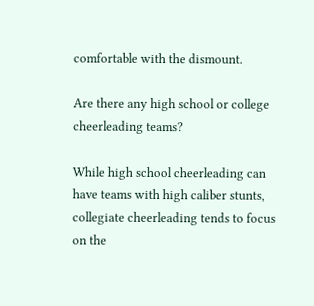comfortable with the dismount.

Are there any high school or college cheerleading teams?

While high school cheerleading can have teams with high caliber stunts, collegiate cheerleading tends to focus on the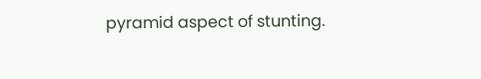pyramid aspect of stunting.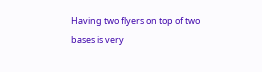Having two flyers on top of two bases is very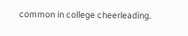common in college cheerleading.